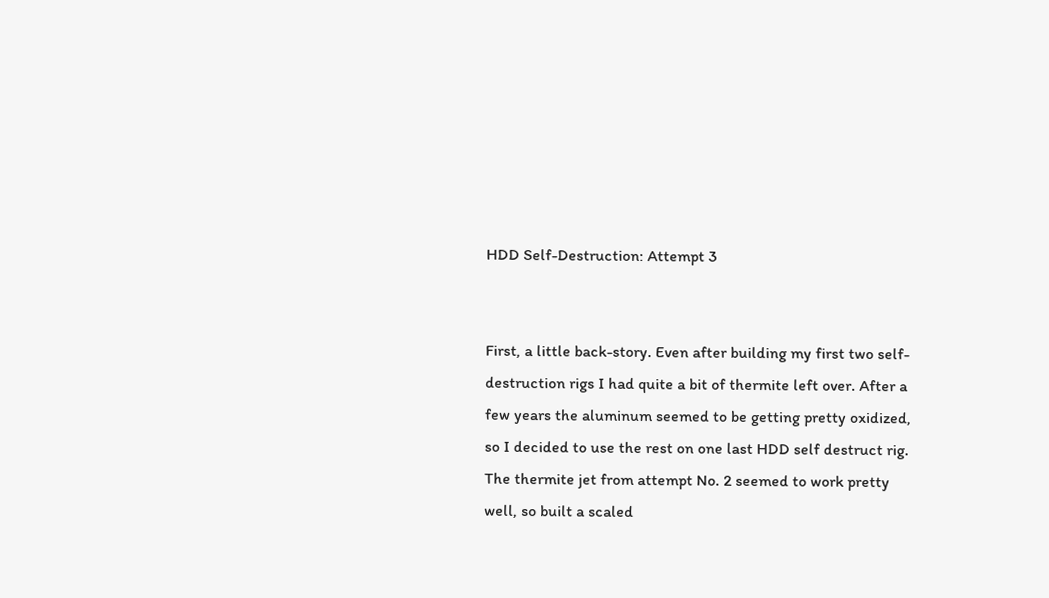HDD Self-Destruction: Attempt 3


First, a little back-story. Even after building my first two self-destruction rigs I had quite a bit of thermite left over. After a few years the aluminum seemed to be getting pretty oxidized, so I decided to use the rest on one last HDD self destruct rig.
The thermite jet from attempt No. 2 seemed to work pretty well, so built a scaled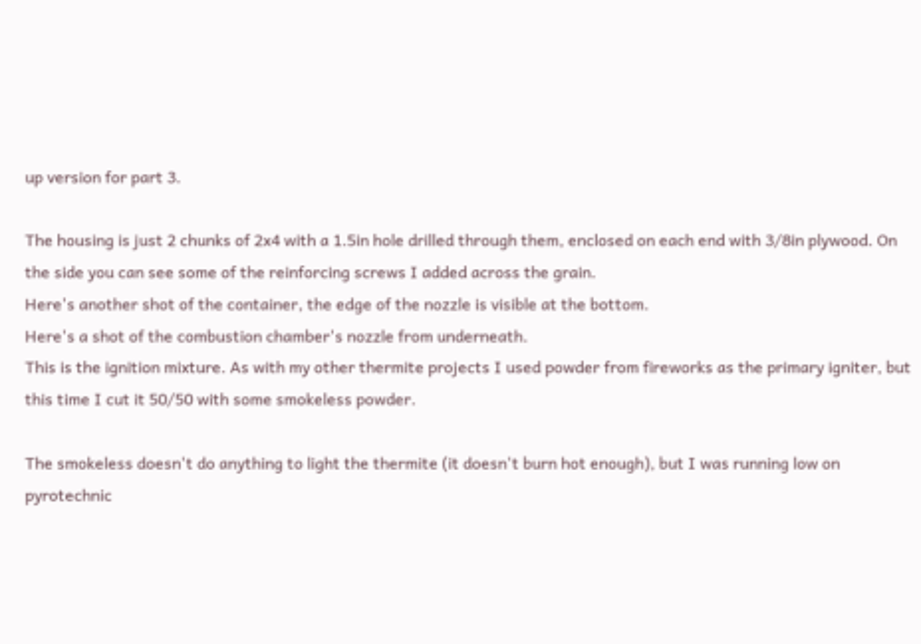up version for part 3.

The housing is just 2 chunks of 2x4 with a 1.5in hole drilled through them, enclosed on each end with 3/8in plywood. On the side you can see some of the reinforcing screws I added across the grain.
Here's another shot of the container, the edge of the nozzle is visible at the bottom.
Here's a shot of the combustion chamber's nozzle from underneath.
This is the ignition mixture. As with my other thermite projects I used powder from fireworks as the primary igniter, but this time I cut it 50/50 with some smokeless powder.

The smokeless doesn't do anything to light the thermite (it doesn't burn hot enough), but I was running low on pyrotechnic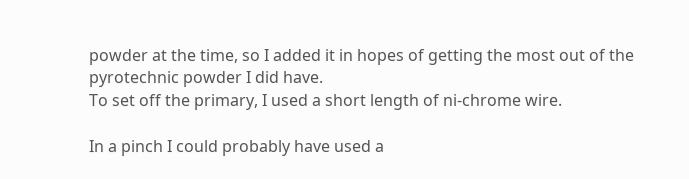powder at the time, so I added it in hopes of getting the most out of the pyrotechnic powder I did have.
To set off the primary, I used a short length of ni-chrome wire.

In a pinch I could probably have used a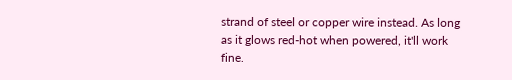strand of steel or copper wire instead. As long as it glows red-hot when powered, it'll work fine.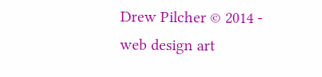Drew Pilcher © 2014 -
web design art